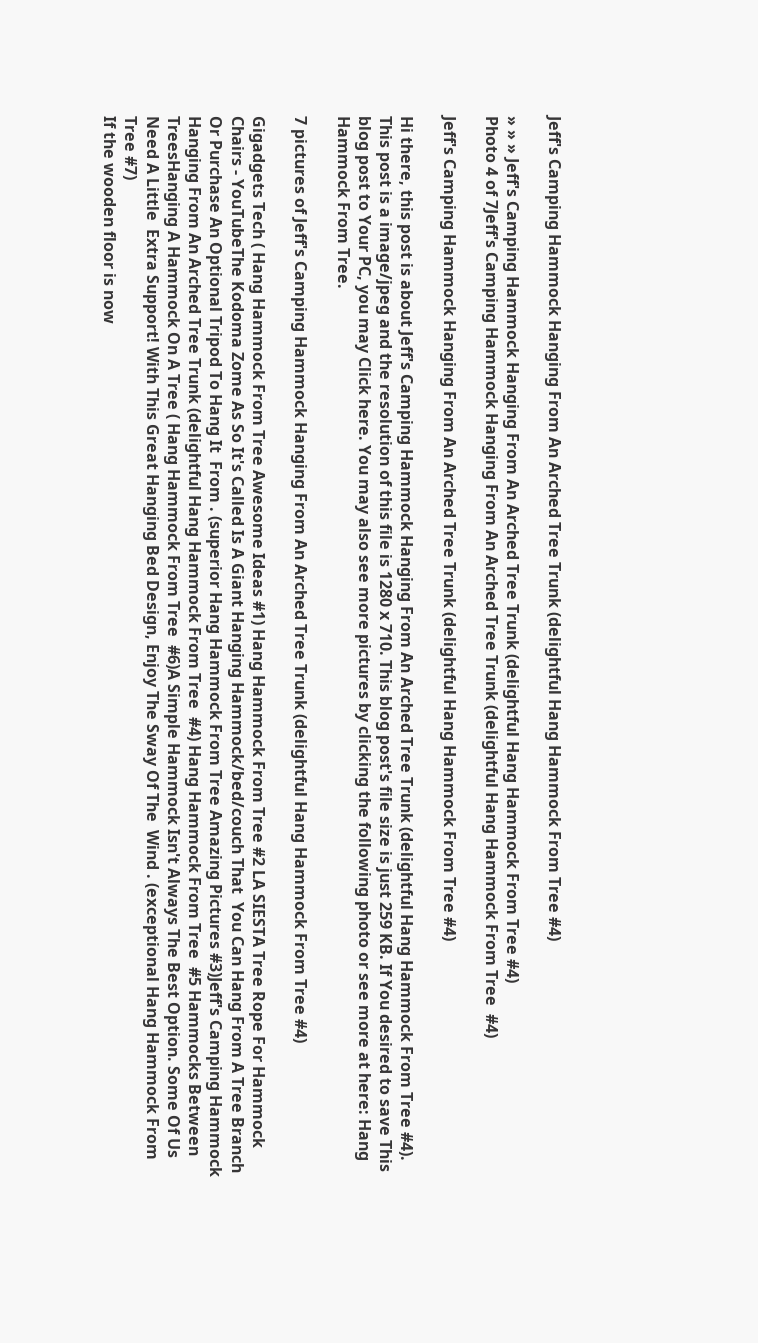Jeff's Camping Hammock Hanging From An Arched Tree Trunk (delightful Hang Hammock From Tree #4)

» » » Jeff's Camping Hammock Hanging From An Arched Tree Trunk (delightful Hang Hammock From Tree #4)
Photo 4 of 7Jeff's Camping Hammock Hanging From An Arched Tree Trunk (delightful Hang Hammock From Tree  #4)

Jeff's Camping Hammock Hanging From An Arched Tree Trunk (delightful Hang Hammock From Tree #4)

Hi there, this post is about Jeff's Camping Hammock Hanging From An Arched Tree Trunk (delightful Hang Hammock From Tree #4). This post is a image/jpeg and the resolution of this file is 1280 x 710. This blog post's file size is just 259 KB. If You desired to save This blog post to Your PC, you may Click here. You may also see more pictures by clicking the following photo or see more at here: Hang Hammock From Tree.

7 pictures of Jeff's Camping Hammock Hanging From An Arched Tree Trunk (delightful Hang Hammock From Tree #4)

Gigadgets Tech ( Hang Hammock From Tree Awesome Ideas #1) Hang Hammock From Tree #2 LA SIESTA Tree Rope For Hammock Chairs - YouTubeThe Kodoma Zome As So It's Called Is A Giant Hanging Hammock/bed/couch That  You Can Hang From A Tree Branch Or Purchase An Optional Tripod To Hang It  From . (superior Hang Hammock From Tree Amazing Pictures #3)Jeff's Camping Hammock Hanging From An Arched Tree Trunk (delightful Hang Hammock From Tree  #4) Hang Hammock From Tree  #5 Hammocks Between TreesHanging A Hammock On A Tree ( Hang Hammock From Tree  #6)A Simple Hammock Isn't Always The Best Option. Some Of Us Need A Little  Extra Support! With This Great Hanging Bed Design, Enjoy The Sway Of The  Wind . (exceptional Hang Hammock From Tree #7)
If the wooden floor is now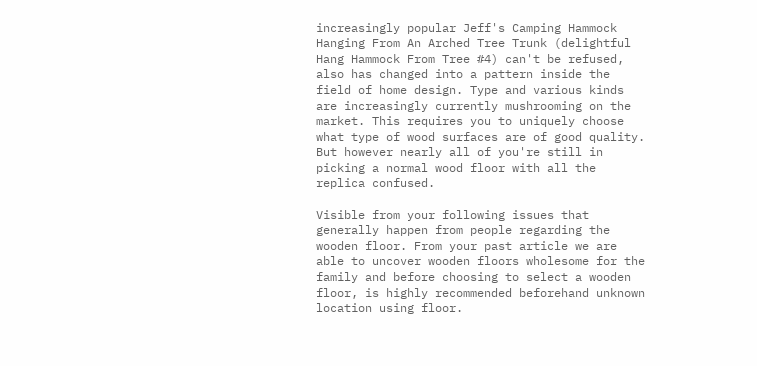increasingly popular Jeff's Camping Hammock Hanging From An Arched Tree Trunk (delightful Hang Hammock From Tree #4) can't be refused, also has changed into a pattern inside the field of home design. Type and various kinds are increasingly currently mushrooming on the market. This requires you to uniquely choose what type of wood surfaces are of good quality. But however nearly all of you're still in picking a normal wood floor with all the replica confused.

Visible from your following issues that generally happen from people regarding the wooden floor. From your past article we are able to uncover wooden floors wholesome for the family and before choosing to select a wooden floor, is highly recommended beforehand unknown location using floor.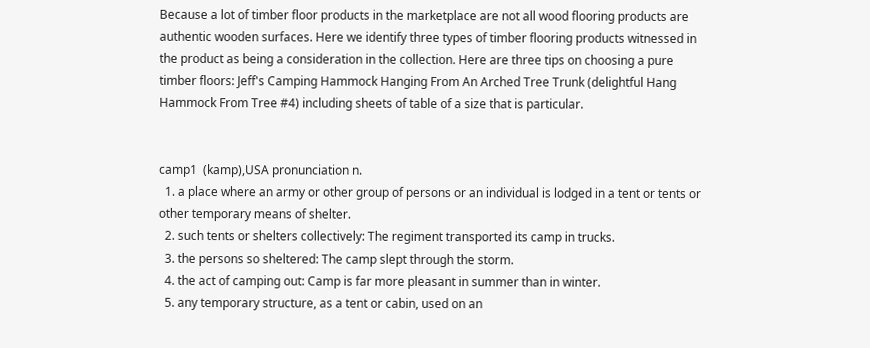Because a lot of timber floor products in the marketplace are not all wood flooring products are authentic wooden surfaces. Here we identify three types of timber flooring products witnessed in the product as being a consideration in the collection. Here are three tips on choosing a pure timber floors: Jeff's Camping Hammock Hanging From An Arched Tree Trunk (delightful Hang Hammock From Tree #4) including sheets of table of a size that is particular.


camp1  (kamp),USA pronunciation n.
  1. a place where an army or other group of persons or an individual is lodged in a tent or tents or other temporary means of shelter.
  2. such tents or shelters collectively: The regiment transported its camp in trucks.
  3. the persons so sheltered: The camp slept through the storm.
  4. the act of camping out: Camp is far more pleasant in summer than in winter.
  5. any temporary structure, as a tent or cabin, used on an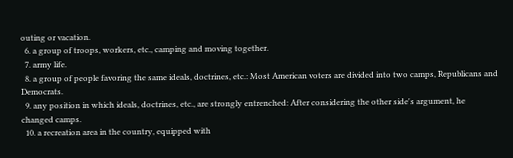outing or vacation.
  6. a group of troops, workers, etc., camping and moving together.
  7. army life.
  8. a group of people favoring the same ideals, doctrines, etc.: Most American voters are divided into two camps, Republicans and Democrats.
  9. any position in which ideals, doctrines, etc., are strongly entrenched: After considering the other side's argument, he changed camps.
  10. a recreation area in the country, equipped with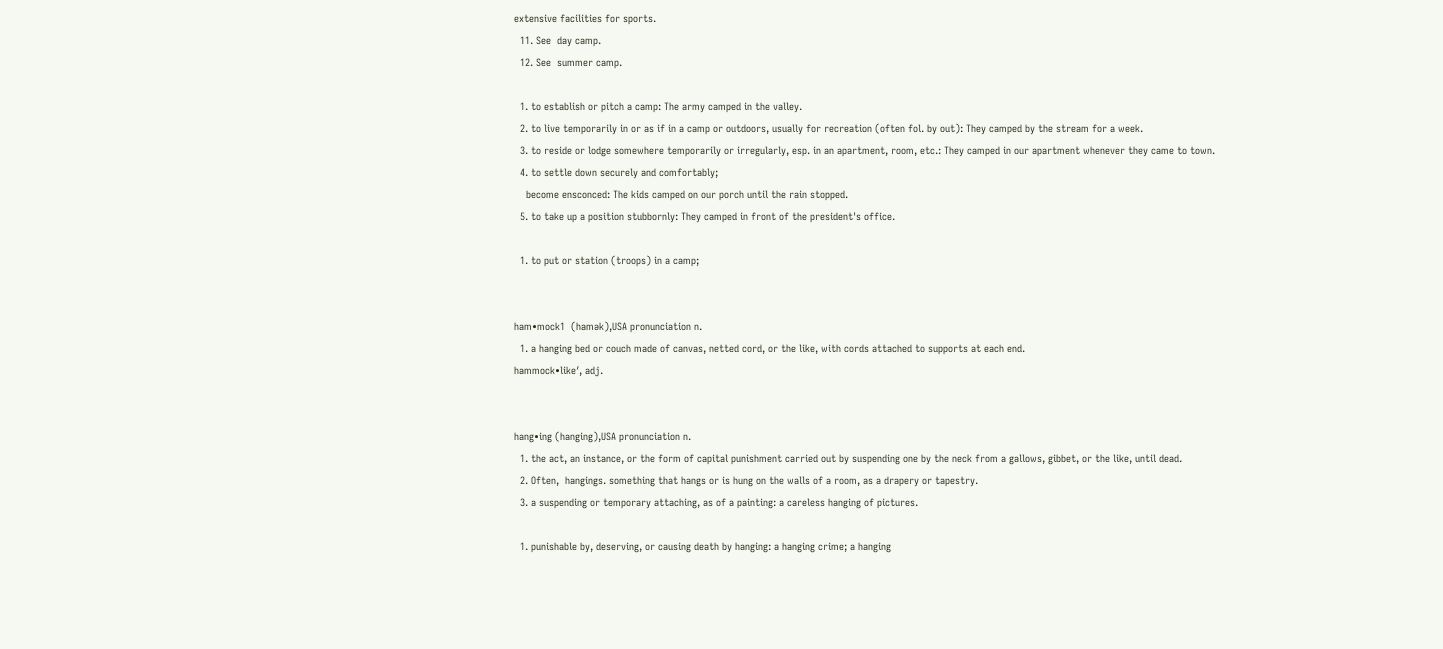extensive facilities for sports.
  11. See  day camp.
  12. See  summer camp.

  1. to establish or pitch a camp: The army camped in the valley.
  2. to live temporarily in or as if in a camp or outdoors, usually for recreation (often fol. by out): They camped by the stream for a week.
  3. to reside or lodge somewhere temporarily or irregularly, esp. in an apartment, room, etc.: They camped in our apartment whenever they came to town.
  4. to settle down securely and comfortably;
    become ensconced: The kids camped on our porch until the rain stopped.
  5. to take up a position stubbornly: They camped in front of the president's office.

  1. to put or station (troops) in a camp;


ham•mock1  (hamək),USA pronunciation n.
  1. a hanging bed or couch made of canvas, netted cord, or the like, with cords attached to supports at each end.
hammock•like′, adj.


hang•ing (hanging),USA pronunciation n.
  1. the act, an instance, or the form of capital punishment carried out by suspending one by the neck from a gallows, gibbet, or the like, until dead.
  2. Often,  hangings. something that hangs or is hung on the walls of a room, as a drapery or tapestry.
  3. a suspending or temporary attaching, as of a painting: a careless hanging of pictures.

  1. punishable by, deserving, or causing death by hanging: a hanging crime; a hanging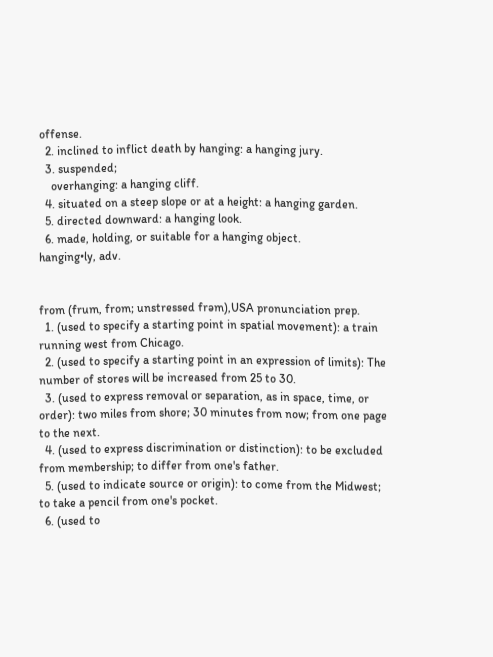offense.
  2. inclined to inflict death by hanging: a hanging jury.
  3. suspended;
    overhanging: a hanging cliff.
  4. situated on a steep slope or at a height: a hanging garden.
  5. directed downward: a hanging look.
  6. made, holding, or suitable for a hanging object.
hanging•ly, adv.


from (frum, from; unstressed frəm),USA pronunciation prep.
  1. (used to specify a starting point in spatial movement): a train running west from Chicago.
  2. (used to specify a starting point in an expression of limits): The number of stores will be increased from 25 to 30.
  3. (used to express removal or separation, as in space, time, or order): two miles from shore; 30 minutes from now; from one page to the next.
  4. (used to express discrimination or distinction): to be excluded from membership; to differ from one's father.
  5. (used to indicate source or origin): to come from the Midwest; to take a pencil from one's pocket.
  6. (used to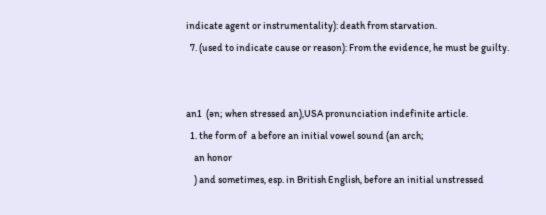indicate agent or instrumentality): death from starvation.
  7. (used to indicate cause or reason): From the evidence, he must be guilty.


an1  (ən; when stressed an),USA pronunciation indefinite article.
  1. the form of  a before an initial vowel sound (an arch;
    an honor
    ) and sometimes, esp. in British English, before an initial unstressed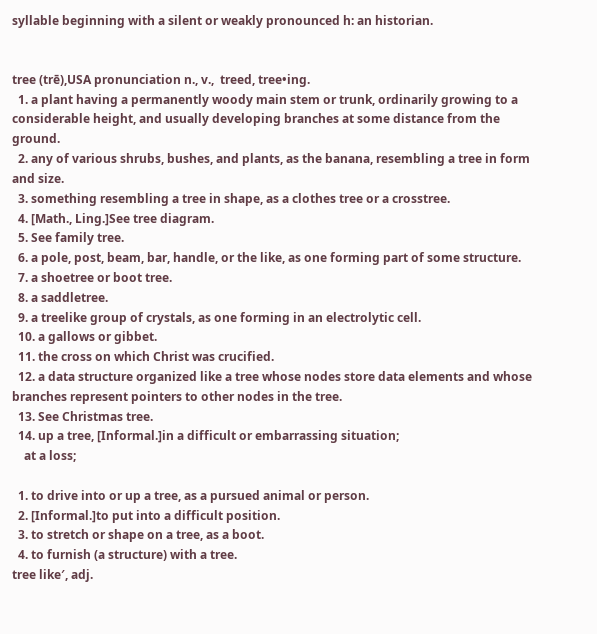syllable beginning with a silent or weakly pronounced h: an historian.


tree (trē),USA pronunciation n., v.,  treed, tree•ing.
  1. a plant having a permanently woody main stem or trunk, ordinarily growing to a considerable height, and usually developing branches at some distance from the ground.
  2. any of various shrubs, bushes, and plants, as the banana, resembling a tree in form and size.
  3. something resembling a tree in shape, as a clothes tree or a crosstree.
  4. [Math., Ling.]See tree diagram.
  5. See family tree.
  6. a pole, post, beam, bar, handle, or the like, as one forming part of some structure.
  7. a shoetree or boot tree.
  8. a saddletree.
  9. a treelike group of crystals, as one forming in an electrolytic cell.
  10. a gallows or gibbet.
  11. the cross on which Christ was crucified.
  12. a data structure organized like a tree whose nodes store data elements and whose branches represent pointers to other nodes in the tree.
  13. See Christmas tree.
  14. up a tree, [Informal.]in a difficult or embarrassing situation;
    at a loss;

  1. to drive into or up a tree, as a pursued animal or person.
  2. [Informal.]to put into a difficult position.
  3. to stretch or shape on a tree, as a boot.
  4. to furnish (a structure) with a tree.
tree like′, adj.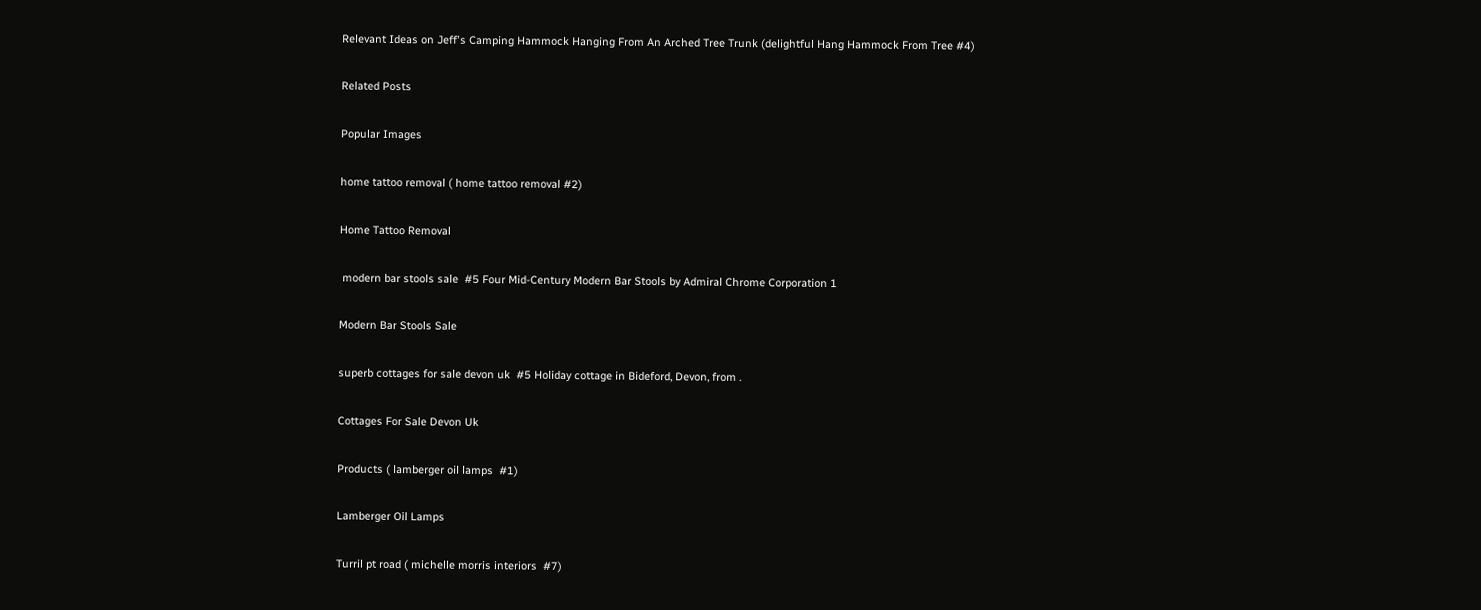Relevant Ideas on Jeff's Camping Hammock Hanging From An Arched Tree Trunk (delightful Hang Hammock From Tree #4)

Related Posts

Popular Images

home tattoo removal ( home tattoo removal #2)

Home Tattoo Removal

 modern bar stools sale  #5 Four Mid-Century Modern Bar Stools by Admiral Chrome Corporation 1

Modern Bar Stools Sale

superb cottages for sale devon uk  #5 Holiday cottage in Bideford, Devon, from .

Cottages For Sale Devon Uk

Products ( lamberger oil lamps  #1)

Lamberger Oil Lamps

Turril pt road ( michelle morris interiors  #7)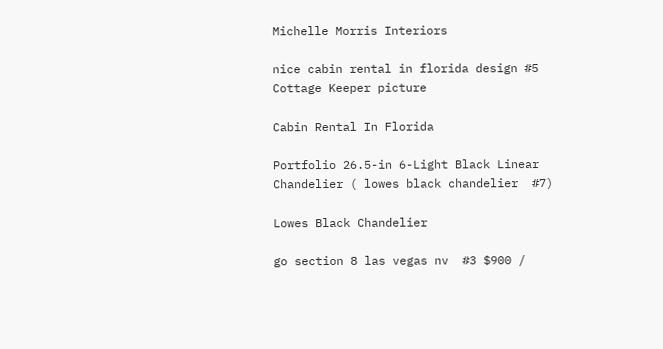Michelle Morris Interiors

nice cabin rental in florida design #5 Cottage Keeper picture

Cabin Rental In Florida

Portfolio 26.5-in 6-Light Black Linear Chandelier ( lowes black chandelier  #7)

Lowes Black Chandelier

go section 8 las vegas nv  #3 $900 /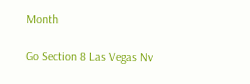Month

Go Section 8 Las Vegas Nv